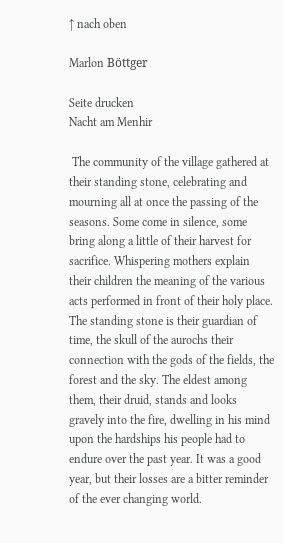↑ nach oben

Marlon Böttger

Seite drucken
Nacht am Menhir

 The community of the village gathered at their standing stone, celebrating and mourning all at once the passing of the seasons. Some come in silence, some bring along a little of their harvest for sacrifice. Whispering mothers explain their children the meaning of the various acts performed in front of their holy place. The standing stone is their guardian of time, the skull of the aurochs their connection with the gods of the fields, the forest and the sky. The eldest among them, their druid, stands and looks gravely into the fire, dwelling in his mind upon the hardships his people had to endure over the past year. It was a good year, but their losses are a bitter reminder of the ever changing world.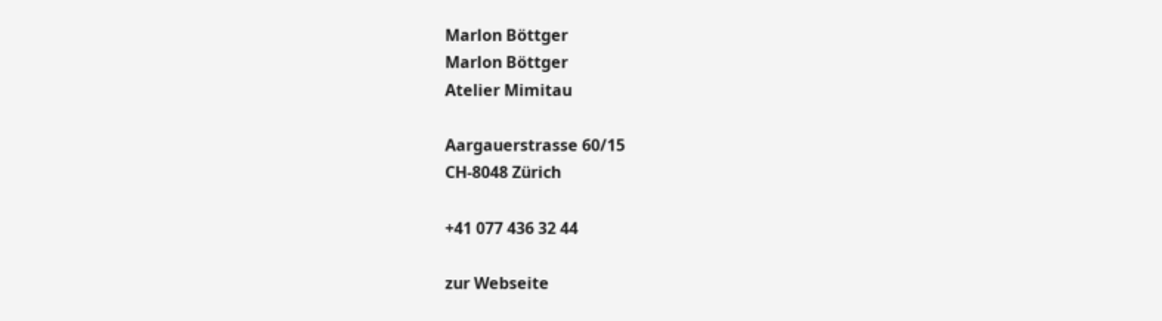Marlon Böttger
Marlon Böttger
Atelier Mimitau

Aargauerstrasse 60/15
CH-8048 Zürich

+41 077 436 32 44

zur Webseite